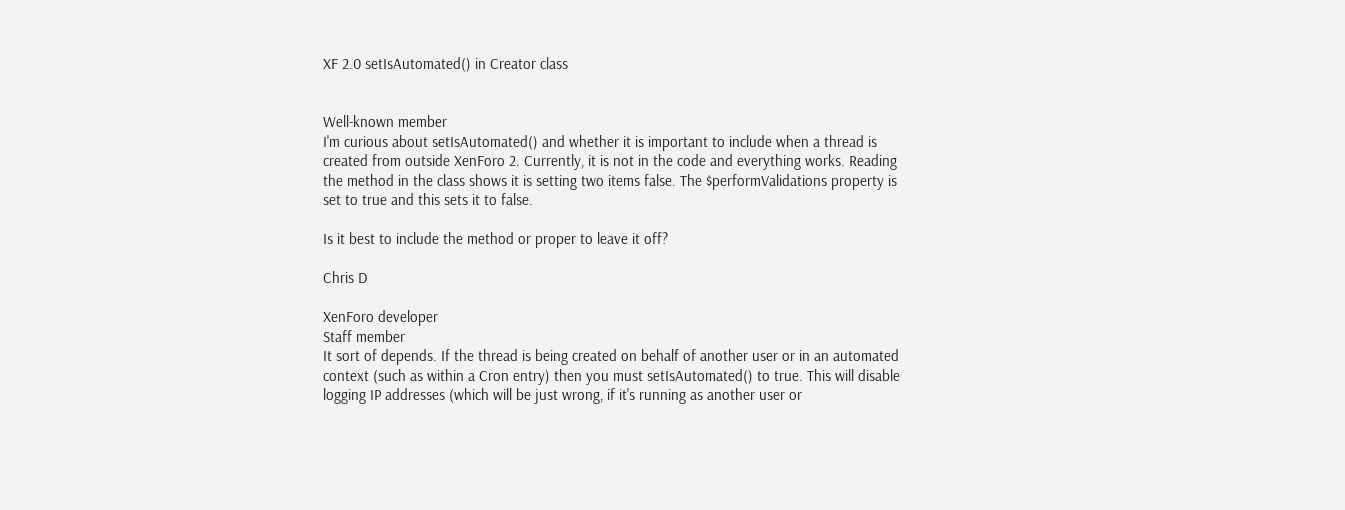XF 2.0 setIsAutomated() in Creator class


Well-known member
I'm curious about setIsAutomated() and whether it is important to include when a thread is created from outside XenForo 2. Currently, it is not in the code and everything works. Reading the method in the class shows it is setting two items false. The $performValidations property is set to true and this sets it to false.

Is it best to include the method or proper to leave it off?

Chris D

XenForo developer
Staff member
It sort of depends. If the thread is being created on behalf of another user or in an automated context (such as within a Cron entry) then you must setIsAutomated() to true. This will disable logging IP addresses (which will be just wrong, if it's running as another user or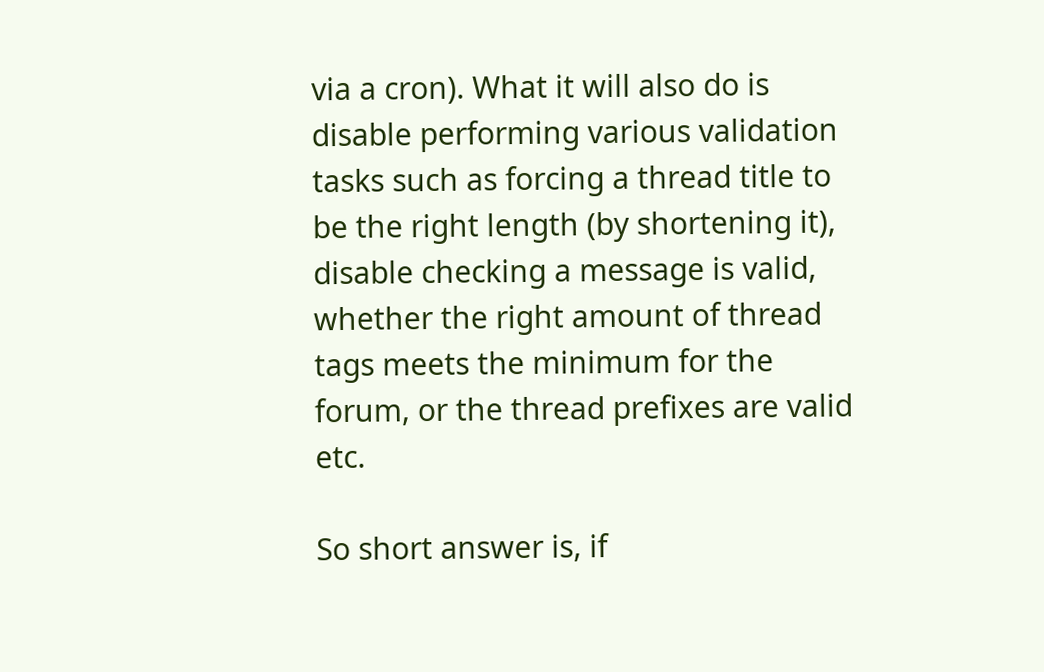via a cron). What it will also do is disable performing various validation tasks such as forcing a thread title to be the right length (by shortening it), disable checking a message is valid, whether the right amount of thread tags meets the minimum for the forum, or the thread prefixes are valid etc.

So short answer is, if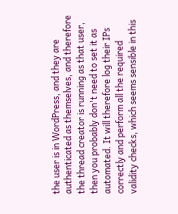the user is in WordPress, and they are authenticated as themselves, and therefore the thread creator is running as that user, then you probably don't need to set it as automated. It will therefore log their IPs correctly and perform all the required validity checks, which seems sensible in this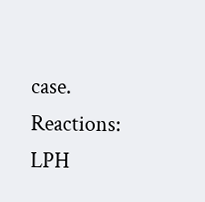case.
Reactions: LPH